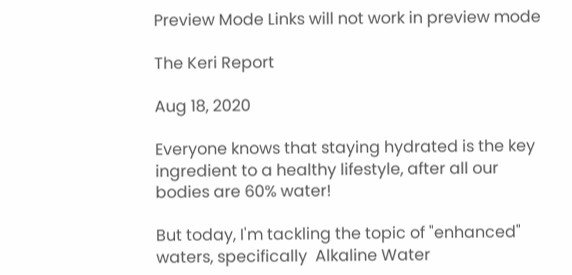Preview Mode Links will not work in preview mode

The Keri Report

Aug 18, 2020

Everyone knows that staying hydrated is the key ingredient to a healthy lifestyle, after all our bodies are 60% water!

But today, I'm tackling the topic of "enhanced" waters, specifically  Alkaline Water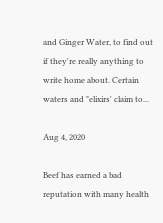and Ginger Water, to find out if they're really anything to write home about. Certain waters and "elixirs' claim to...

Aug 4, 2020

Beef has earned a bad reputation with many health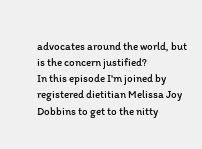advocates around the world, but is the concern justified?
In this episode I'm joined by registered dietitian Melissa Joy Dobbins to get to the nitty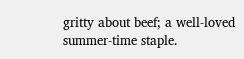gritty about beef; a well-loved summer-time staple.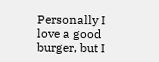Personally I love a good burger, but I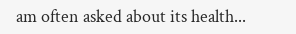am often asked about its health...